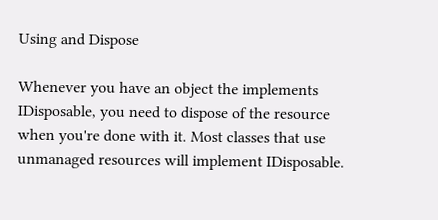Using and Dispose

Whenever you have an object the implements IDisposable, you need to dispose of the resource when you're done with it. Most classes that use unmanaged resources will implement IDisposable.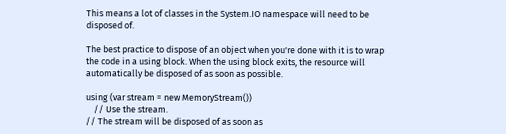This means a lot of classes in the System.IO namespace will need to be disposed of.

The best practice to dispose of an object when you're done with it is to wrap the code in a using block. When the using block exits, the resource will automatically be disposed of as soon as possible.

using (var stream = new MemoryStream())
    // Use the stream.
// The stream will be disposed of as soon as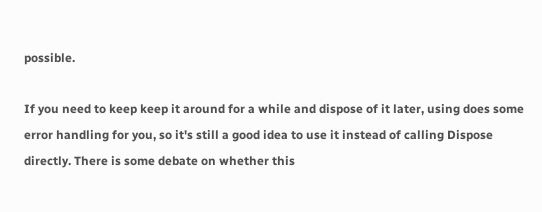possible.

If you need to keep keep it around for a while and dispose of it later, using does some error handling for you, so it's still a good idea to use it instead of calling Dispose directly. There is some debate on whether this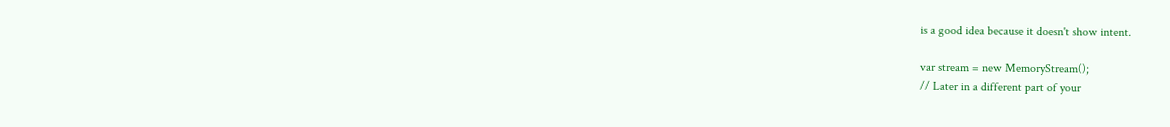is a good idea because it doesn't show intent.

var stream = new MemoryStream();
// Later in a different part of your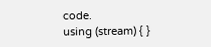code.
using (stream) { }